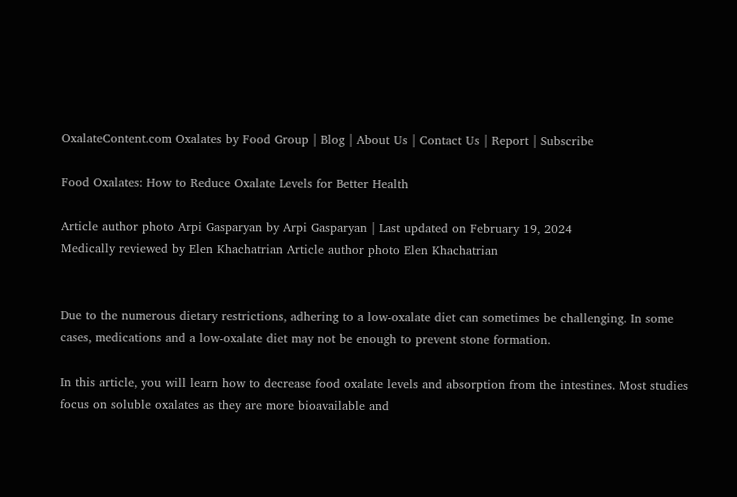OxalateContent.com Oxalates by Food Group | Blog | About Us | Contact Us | Report | Subscribe

Food Oxalates: How to Reduce Oxalate Levels for Better Health

Article author photo Arpi Gasparyan by Arpi Gasparyan | Last updated on February 19, 2024
Medically reviewed by Elen Khachatrian Article author photo Elen Khachatrian


Due to the numerous dietary restrictions, adhering to a low-oxalate diet can sometimes be challenging. In some cases, medications and a low-oxalate diet may not be enough to prevent stone formation.

In this article, you will learn how to decrease food oxalate levels and absorption from the intestines. Most studies focus on soluble oxalates as they are more bioavailable and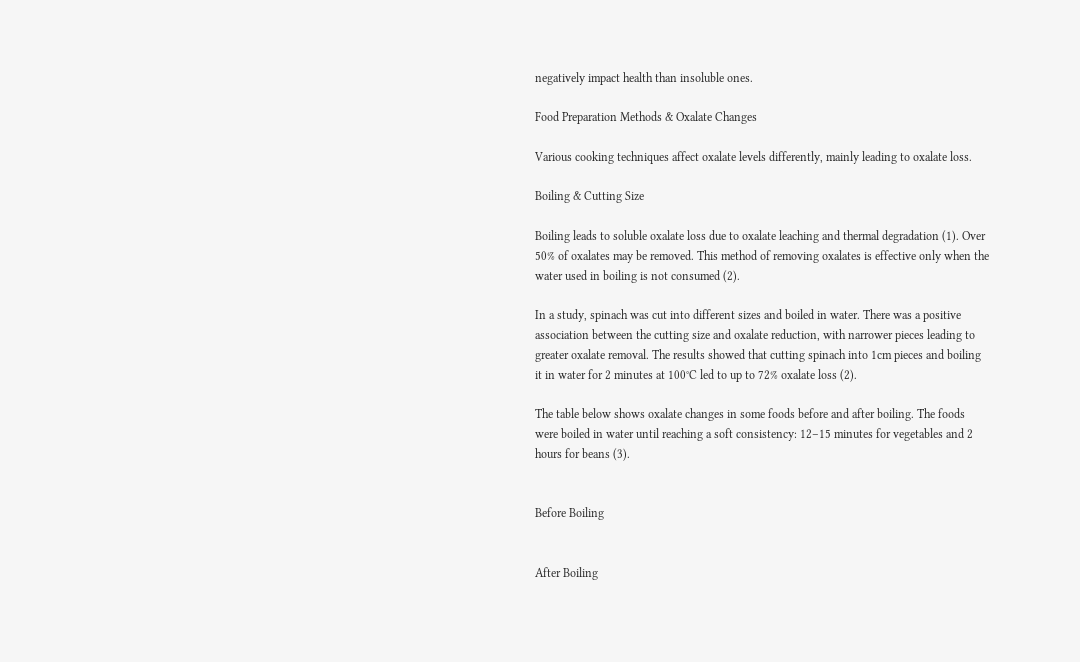negatively impact health than insoluble ones.

Food Preparation Methods & Oxalate Changes

Various cooking techniques affect oxalate levels differently, mainly leading to oxalate loss.

Boiling & Cutting Size

Boiling leads to soluble oxalate loss due to oxalate leaching and thermal degradation (1). Over 50% of oxalates may be removed. This method of removing oxalates is effective only when the water used in boiling is not consumed (2).

In a study, spinach was cut into different sizes and boiled in water. There was a positive association between the cutting size and oxalate reduction, with narrower pieces leading to greater oxalate removal. The results showed that cutting spinach into 1cm pieces and boiling it in water for 2 minutes at 100°C led to up to 72% oxalate loss (2).

The table below shows oxalate changes in some foods before and after boiling. The foods were boiled in water until reaching a soft consistency: 12–15 minutes for vegetables and 2 hours for beans (3).


Before Boiling


After Boiling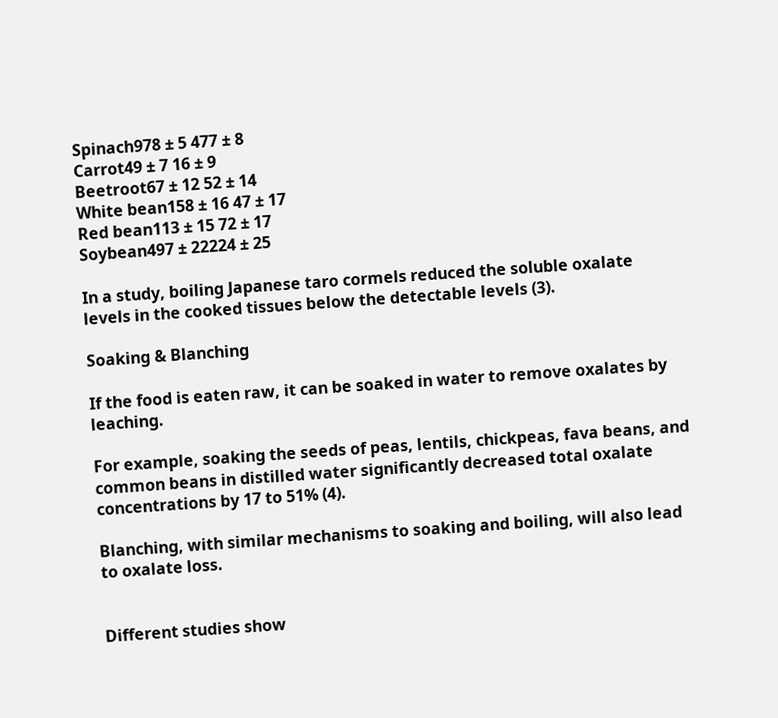Spinach978 ± 5 477 ± 8
Carrot49 ± 7 16 ± 9
Beetroot67 ± 12 52 ± 14
White bean158 ± 16 47 ± 17
Red bean113 ± 15 72 ± 17
Soybean497 ± 22224 ± 25

In a study, boiling Japanese taro cormels reduced the soluble oxalate levels in the cooked tissues below the detectable levels (3).

Soaking & Blanching

If the food is eaten raw, it can be soaked in water to remove oxalates by leaching.

For example, soaking the seeds of peas, lentils, chickpeas, fava beans, and common beans in distilled water significantly decreased total oxalate concentrations by 17 to 51% (4).

Blanching, with similar mechanisms to soaking and boiling, will also lead to oxalate loss.


Different studies show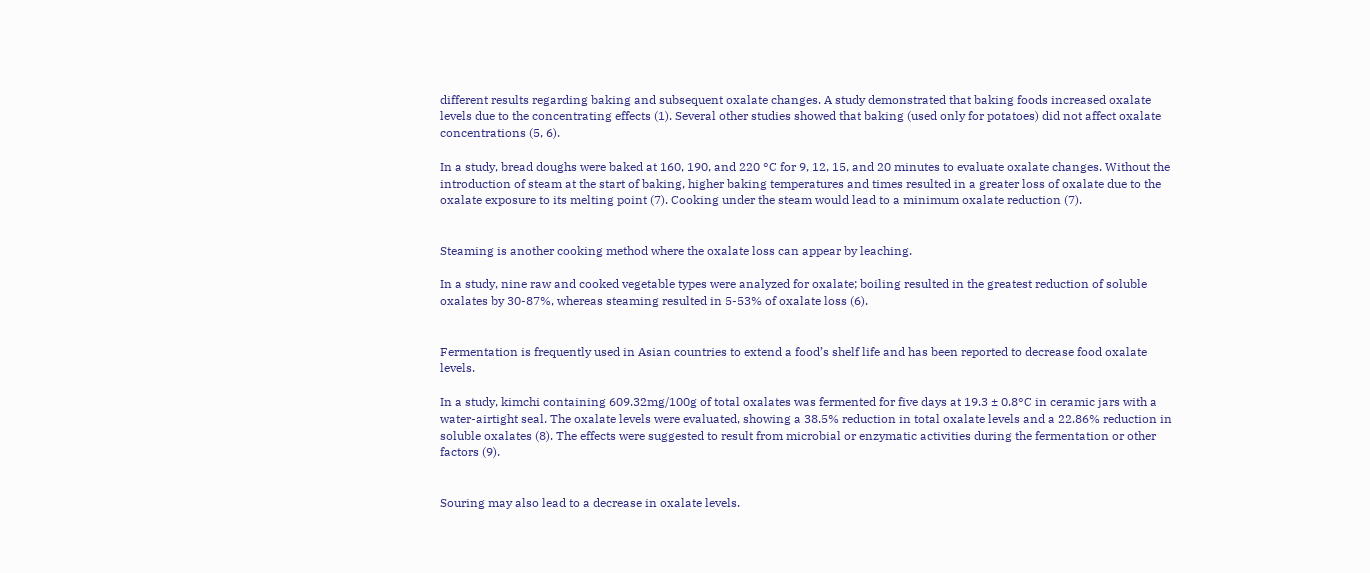different results regarding baking and subsequent oxalate changes. A study demonstrated that baking foods increased oxalate levels due to the concentrating effects (1). Several other studies showed that baking (used only for potatoes) did not affect oxalate concentrations (5, 6).

In a study, bread doughs were baked at 160, 190, and 220 °C for 9, 12, 15, and 20 minutes to evaluate oxalate changes. Without the introduction of steam at the start of baking, higher baking temperatures and times resulted in a greater loss of oxalate due to the oxalate exposure to its melting point (7). Cooking under the steam would lead to a minimum oxalate reduction (7).


Steaming is another cooking method where the oxalate loss can appear by leaching.

In a study, nine raw and cooked vegetable types were analyzed for oxalate; boiling resulted in the greatest reduction of soluble oxalates by 30-87%, whereas steaming resulted in 5-53% of oxalate loss (6).


Fermentation is frequently used in Asian countries to extend a food’s shelf life and has been reported to decrease food oxalate levels.

In a study, kimchi containing 609.32mg/100g of total oxalates was fermented for five days at 19.3 ± 0.8°C in ceramic jars with a water-airtight seal. The oxalate levels were evaluated, showing a 38.5% reduction in total oxalate levels and a 22.86% reduction in soluble oxalates (8). The effects were suggested to result from microbial or enzymatic activities during the fermentation or other factors (9).


Souring may also lead to a decrease in oxalate levels.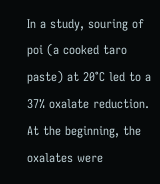In a study, souring of poi (a cooked taro paste) at 20°C led to a 37% oxalate reduction. At the beginning, the oxalates were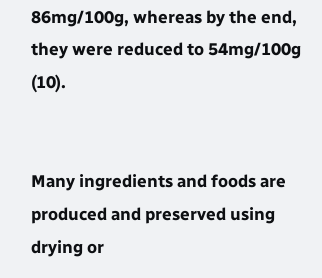86mg/100g, whereas by the end, they were reduced to 54mg/100g (10).


Many ingredients and foods are produced and preserved using drying or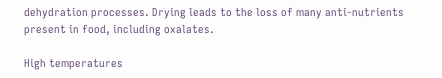dehydration processes. Drying leads to the loss of many anti-nutrients present in food, including oxalates.

High temperatures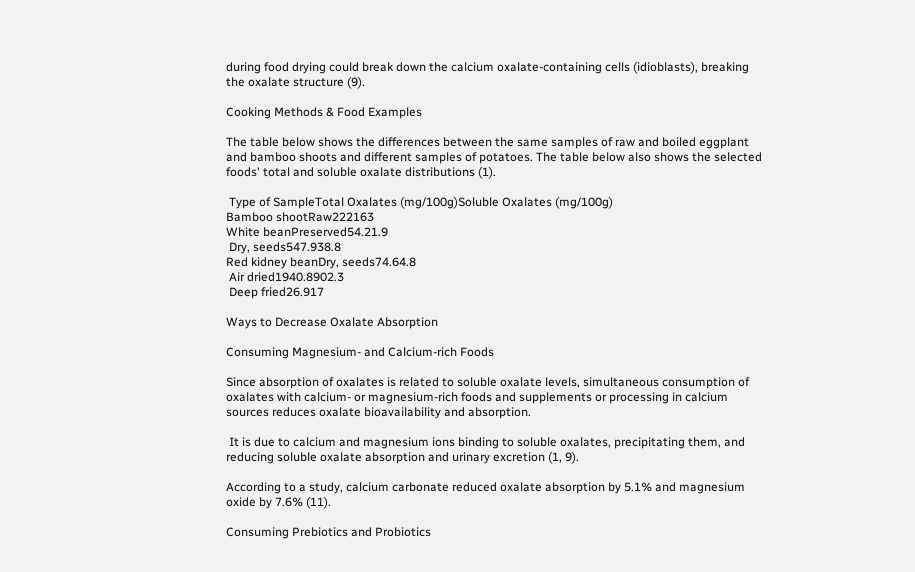during food drying could break down the calcium oxalate-containing cells (idioblasts), breaking the oxalate structure (9).

Cooking Methods & Food Examples

The table below shows the differences between the same samples of raw and boiled eggplant and bamboo shoots and different samples of potatoes. The table below also shows the selected foods' total and soluble oxalate distributions (1).

 Type of SampleTotal Oxalates (mg/100g)Soluble Oxalates (mg/100g)
Bamboo shootRaw222163
White beanPreserved54.21.9
 Dry, seeds547.938.8
Red kidney beanDry, seeds74.64.8
 Air dried1940.8902.3
 Deep fried26.917

Ways to Decrease Oxalate Absorption

Consuming Magnesium- and Calcium-rich Foods

Since absorption of oxalates is related to soluble oxalate levels, simultaneous consumption of oxalates with calcium- or magnesium-rich foods and supplements or processing in calcium sources reduces oxalate bioavailability and absorption.

 It is due to calcium and magnesium ions binding to soluble oxalates, precipitating them, and reducing soluble oxalate absorption and urinary excretion (1, 9).

According to a study, calcium carbonate reduced oxalate absorption by 5.1% and magnesium oxide by 7.6% (11).

Consuming Prebiotics and Probiotics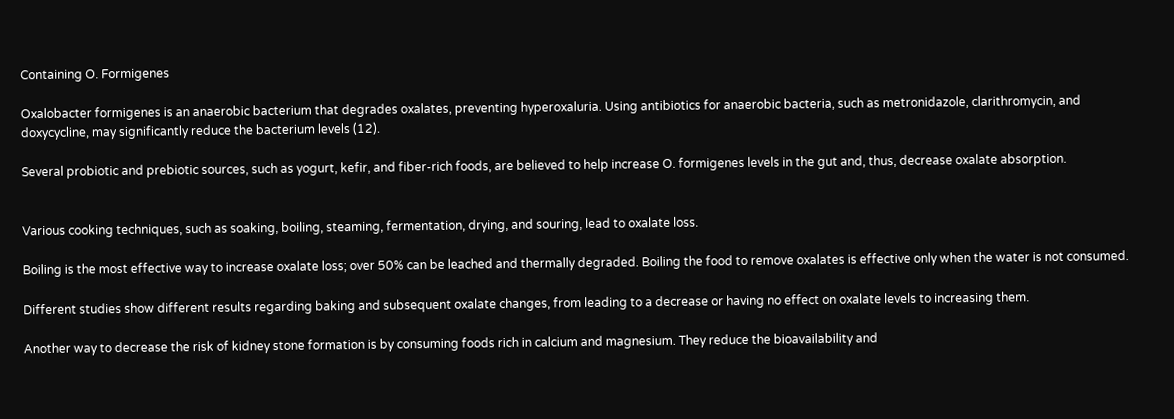Containing O. Formigenes

Oxalobacter formigenes is an anaerobic bacterium that degrades oxalates, preventing hyperoxaluria. Using antibiotics for anaerobic bacteria, such as metronidazole, clarithromycin, and doxycycline, may significantly reduce the bacterium levels (12).

Several probiotic and prebiotic sources, such as yogurt, kefir, and fiber-rich foods, are believed to help increase O. formigenes levels in the gut and, thus, decrease oxalate absorption.


Various cooking techniques, such as soaking, boiling, steaming, fermentation, drying, and souring, lead to oxalate loss.

Boiling is the most effective way to increase oxalate loss; over 50% can be leached and thermally degraded. Boiling the food to remove oxalates is effective only when the water is not consumed.

Different studies show different results regarding baking and subsequent oxalate changes, from leading to a decrease or having no effect on oxalate levels to increasing them.

Another way to decrease the risk of kidney stone formation is by consuming foods rich in calcium and magnesium. They reduce the bioavailability and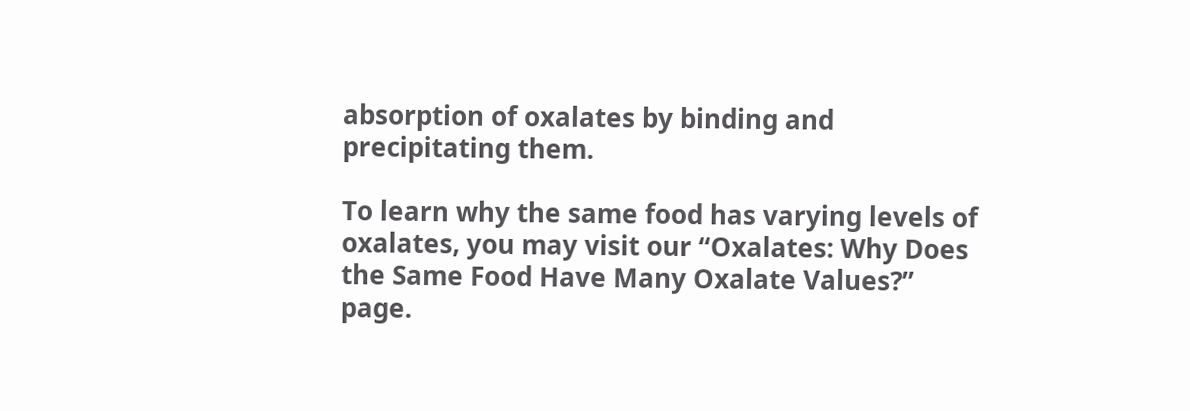absorption of oxalates by binding and precipitating them.

To learn why the same food has varying levels of oxalates, you may visit our “Oxalates: Why Does the Same Food Have Many Oxalate Values?” page.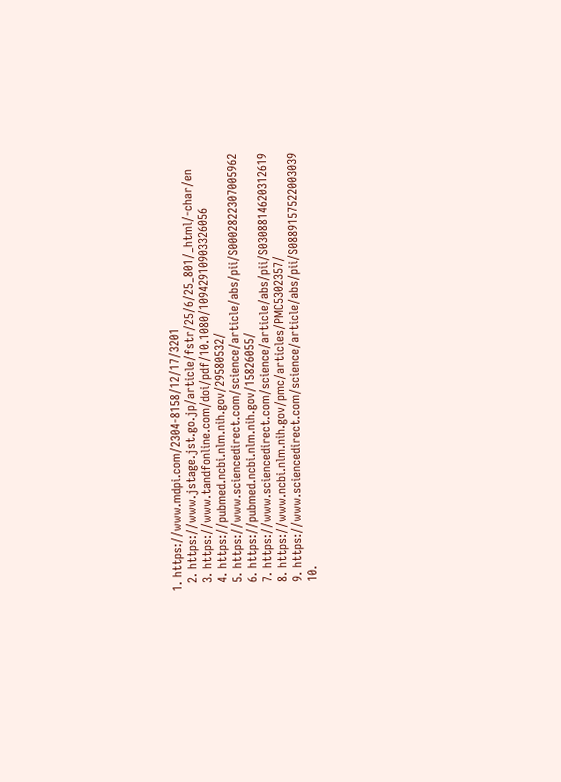1. https://www.mdpi.com/2304-8158/12/17/3201
  2. https://www.jstage.jst.go.jp/article/fstr/25/6/25_801/_html/-char/en
  3. https://www.tandfonline.com/doi/pdf/10.1080/10942910903326056
  4. https://pubmed.ncbi.nlm.nih.gov/29580532/
  5. https://www.sciencedirect.com/science/article/abs/pii/S0002822307005962
  6. https://pubmed.ncbi.nlm.nih.gov/15826055/
  7. https://www.sciencedirect.com/science/article/abs/pii/S0308814620312619
  8. https://www.ncbi.nlm.nih.gov/pmc/articles/PMC5302357/
  9. https://www.sciencedirect.com/science/article/abs/pii/S0889157522003039
  10.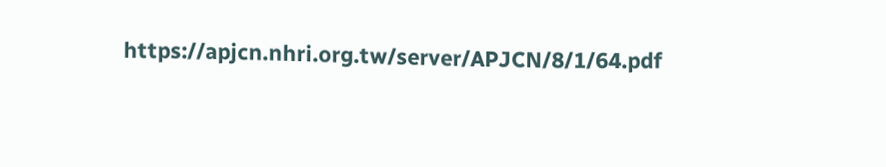https://apjcn.nhri.org.tw/server/APJCN/8/1/64.pdf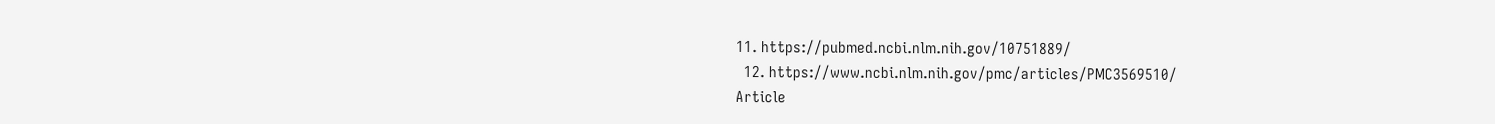11. https://pubmed.ncbi.nlm.nih.gov/10751889/
  12. https://www.ncbi.nlm.nih.gov/pmc/articles/PMC3569510/
Article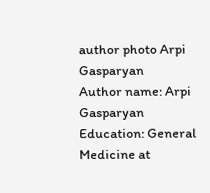author photo Arpi Gasparyan
Author name: Arpi Gasparyan
Education: General Medicine at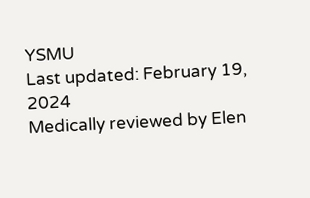YSMU
Last updated: February 19, 2024
Medically reviewed by Elen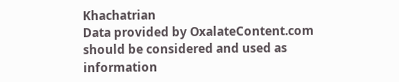Khachatrian
Data provided by OxalateContent.com should be considered and used as information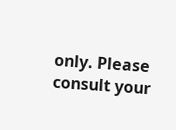only. Please consult your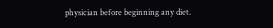physician before beginning any diet.